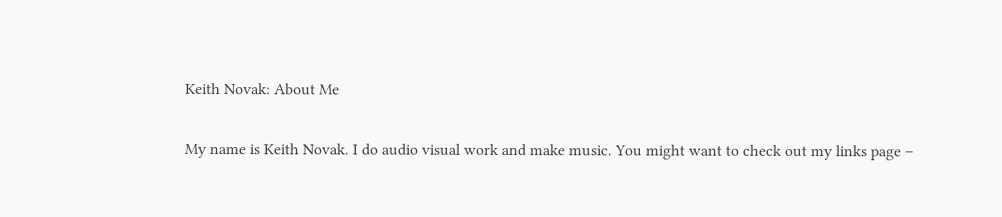Keith Novak: About Me

My name is Keith Novak. I do audio visual work and make music. You might want to check out my links page –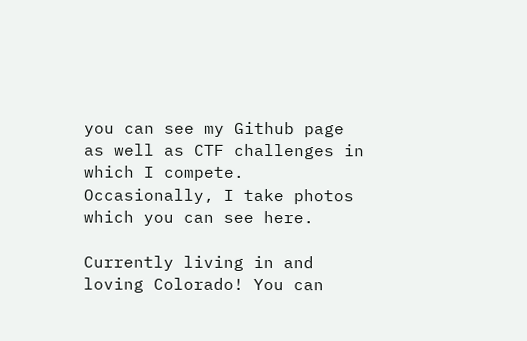you can see my Github page as well as CTF challenges in which I compete. Occasionally, I take photos which you can see here.

Currently living in and loving Colorado! You can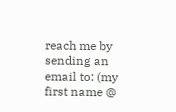reach me by sending an email to: (my first name @